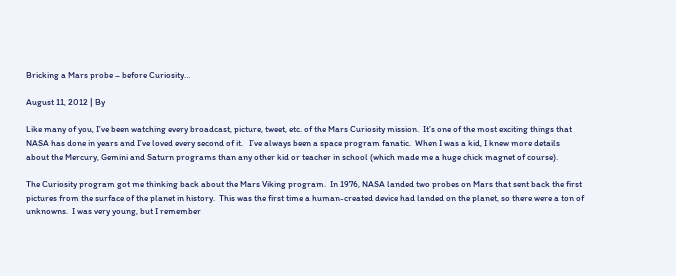Bricking a Mars probe – before Curiosity…

August 11, 2012 | By

Like many of you, I’ve been watching every broadcast, picture, tweet, etc. of the Mars Curiosity mission.  It’s one of the most exciting things that NASA has done in years and I’ve loved every second of it.   I’ve always been a space program fanatic.  When I was a kid, I knew more details about the Mercury, Gemini and Saturn programs than any other kid or teacher in school (which made me a huge chick magnet of course).

The Curiosity program got me thinking back about the Mars Viking program.  In 1976, NASA landed two probes on Mars that sent back the first pictures from the surface of the planet in history.  This was the first time a human-created device had landed on the planet, so there were a ton of unknowns.  I was very young, but I remember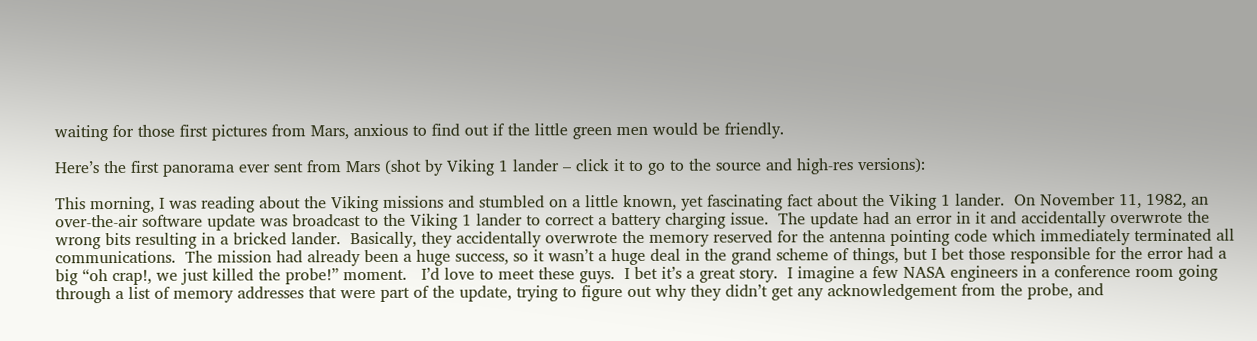waiting for those first pictures from Mars, anxious to find out if the little green men would be friendly.

Here’s the first panorama ever sent from Mars (shot by Viking 1 lander – click it to go to the source and high-res versions):

This morning, I was reading about the Viking missions and stumbled on a little known, yet fascinating fact about the Viking 1 lander.  On November 11, 1982, an over-the-air software update was broadcast to the Viking 1 lander to correct a battery charging issue.  The update had an error in it and accidentally overwrote the wrong bits resulting in a bricked lander.  Basically, they accidentally overwrote the memory reserved for the antenna pointing code which immediately terminated all communications.  The mission had already been a huge success, so it wasn’t a huge deal in the grand scheme of things, but I bet those responsible for the error had a big “oh crap!, we just killed the probe!” moment.   I’d love to meet these guys.  I bet it’s a great story.  I imagine a few NASA engineers in a conference room going through a list of memory addresses that were part of the update, trying to figure out why they didn’t get any acknowledgement from the probe, and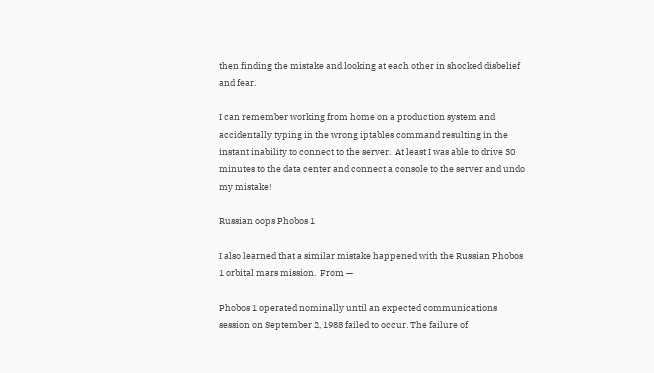then finding the mistake and looking at each other in shocked disbelief and fear.

I can remember working from home on a production system and accidentally typing in the wrong iptables command resulting in the instant inability to connect to the server.  At least I was able to drive 30 minutes to the data center and connect a console to the server and undo my mistake!

Russian oops Phobos 1

I also learned that a similar mistake happened with the Russian Phobos 1 orbital mars mission.  From —

Phobos 1 operated nominally until an expected communications session on September 2, 1988 failed to occur. The failure of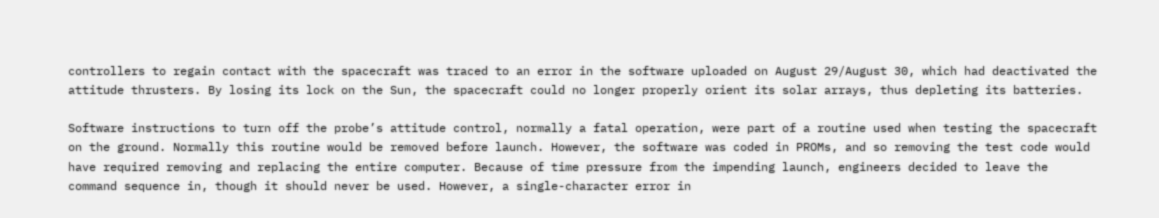controllers to regain contact with the spacecraft was traced to an error in the software uploaded on August 29/August 30, which had deactivated the attitude thrusters. By losing its lock on the Sun, the spacecraft could no longer properly orient its solar arrays, thus depleting its batteries.

Software instructions to turn off the probe’s attitude control, normally a fatal operation, were part of a routine used when testing the spacecraft on the ground. Normally this routine would be removed before launch. However, the software was coded in PROMs, and so removing the test code would have required removing and replacing the entire computer. Because of time pressure from the impending launch, engineers decided to leave the command sequence in, though it should never be used. However, a single-character error in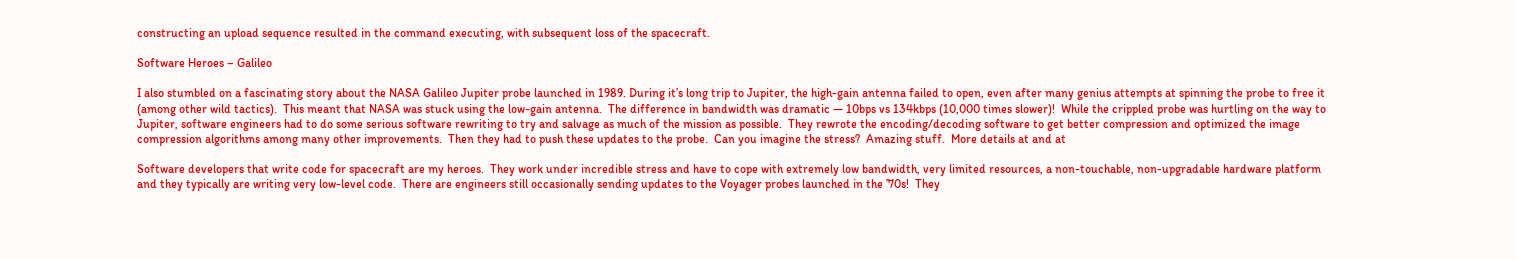constructing an upload sequence resulted in the command executing, with subsequent loss of the spacecraft.

Software Heroes – Galileo

I also stumbled on a fascinating story about the NASA Galileo Jupiter probe launched in 1989. During it’s long trip to Jupiter, the high-gain antenna failed to open, even after many genius attempts at spinning the probe to free it (among other wild tactics).  This meant that NASA was stuck using the low-gain antenna.  The difference in bandwidth was dramatic — 10bps vs 134kbps (10,000 times slower)!  While the crippled probe was hurtling on the way to Jupiter, software engineers had to do some serious software rewriting to try and salvage as much of the mission as possible.  They rewrote the encoding/decoding software to get better compression and optimized the image compression algorithms among many other improvements.  Then they had to push these updates to the probe.  Can you imagine the stress?  Amazing stuff.  More details at and at

Software developers that write code for spacecraft are my heroes.  They work under incredible stress and have to cope with extremely low bandwidth, very limited resources, a non-touchable, non-upgradable hardware platform and they typically are writing very low-level code.  There are engineers still occasionally sending updates to the Voyager probes launched in the ’70s!  They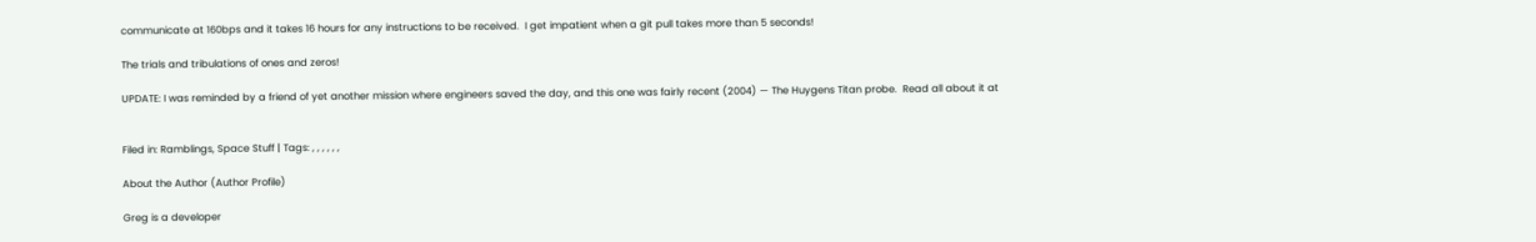communicate at 160bps and it takes 16 hours for any instructions to be received.  I get impatient when a git pull takes more than 5 seconds!

The trials and tribulations of ones and zeros!

UPDATE: I was reminded by a friend of yet another mission where engineers saved the day, and this one was fairly recent (2004) — The Huygens Titan probe.  Read all about it at


Filed in: Ramblings, Space Stuff | Tags: , , , , , ,

About the Author (Author Profile)

Greg is a developer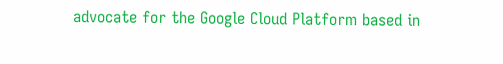advocate for the Google Cloud Platform based in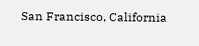San Francisco, California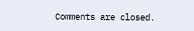Comments are closed.